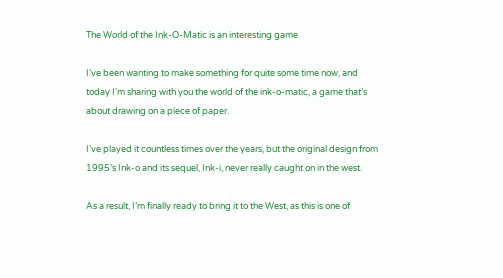The World of the Ink-O-Matic is an interesting game

I’ve been wanting to make something for quite some time now, and today I’m sharing with you the world of the ink-o-matic, a game that’s about drawing on a piece of paper.

I’ve played it countless times over the years, but the original design from 1995’s Ink-o and its sequel, Ink-i, never really caught on in the west.

As a result, I’m finally ready to bring it to the West, as this is one of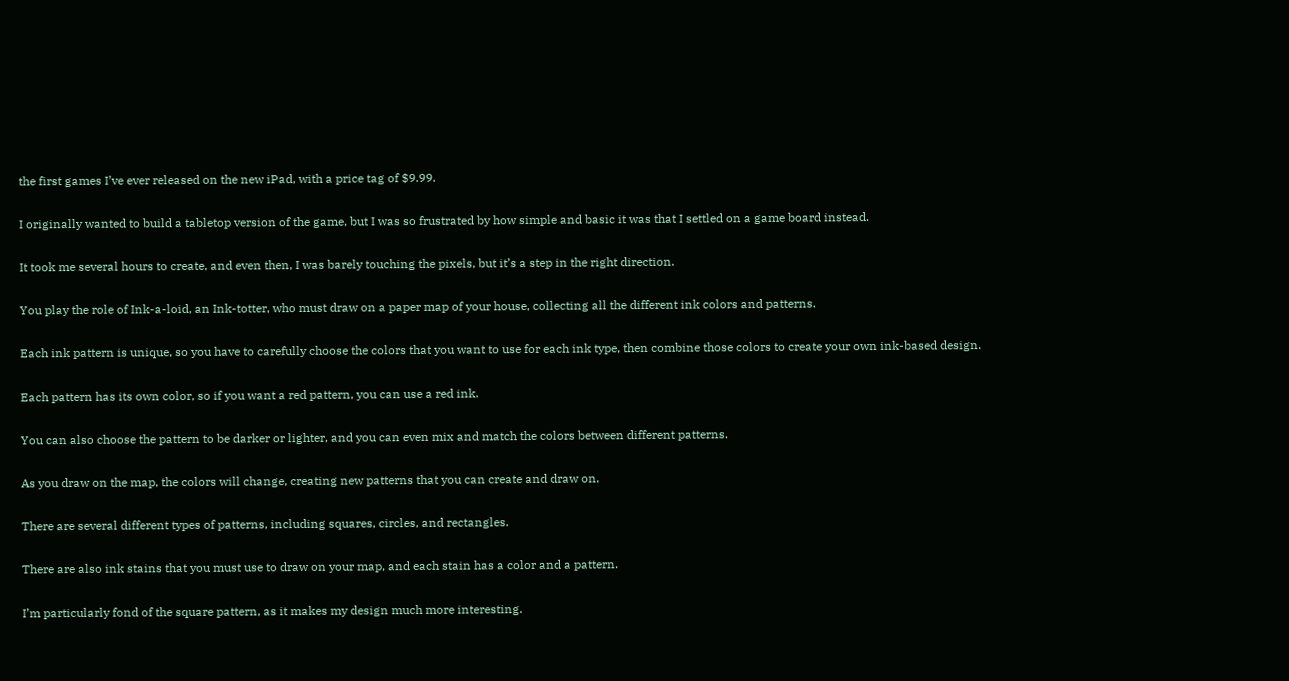the first games I’ve ever released on the new iPad, with a price tag of $9.99.

I originally wanted to build a tabletop version of the game, but I was so frustrated by how simple and basic it was that I settled on a game board instead.

It took me several hours to create, and even then, I was barely touching the pixels, but it’s a step in the right direction.

You play the role of Ink-a-loid, an Ink-totter, who must draw on a paper map of your house, collecting all the different ink colors and patterns.

Each ink pattern is unique, so you have to carefully choose the colors that you want to use for each ink type, then combine those colors to create your own ink-based design.

Each pattern has its own color, so if you want a red pattern, you can use a red ink.

You can also choose the pattern to be darker or lighter, and you can even mix and match the colors between different patterns.

As you draw on the map, the colors will change, creating new patterns that you can create and draw on.

There are several different types of patterns, including squares, circles, and rectangles.

There are also ink stains that you must use to draw on your map, and each stain has a color and a pattern.

I’m particularly fond of the square pattern, as it makes my design much more interesting.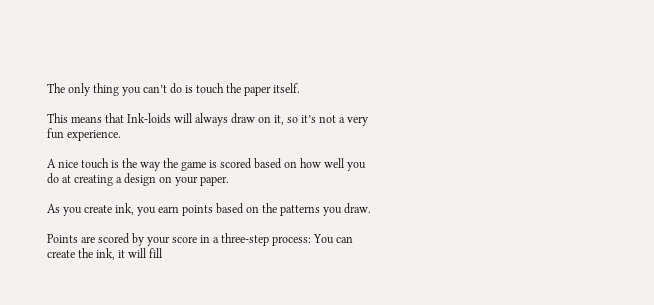The only thing you can’t do is touch the paper itself.

This means that Ink-loids will always draw on it, so it’s not a very fun experience.

A nice touch is the way the game is scored based on how well you do at creating a design on your paper.

As you create ink, you earn points based on the patterns you draw.

Points are scored by your score in a three-step process: You can create the ink, it will fill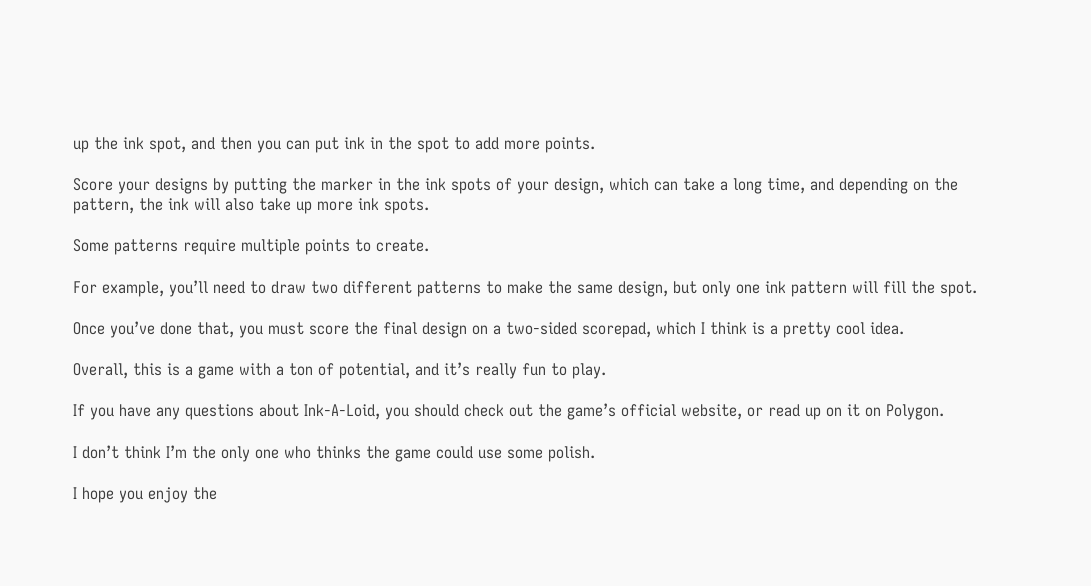up the ink spot, and then you can put ink in the spot to add more points.

Score your designs by putting the marker in the ink spots of your design, which can take a long time, and depending on the pattern, the ink will also take up more ink spots.

Some patterns require multiple points to create.

For example, you’ll need to draw two different patterns to make the same design, but only one ink pattern will fill the spot.

Once you’ve done that, you must score the final design on a two-sided scorepad, which I think is a pretty cool idea.

Overall, this is a game with a ton of potential, and it’s really fun to play.

If you have any questions about Ink-A-Loid, you should check out the game’s official website, or read up on it on Polygon.

I don’t think I’m the only one who thinks the game could use some polish.

I hope you enjoy the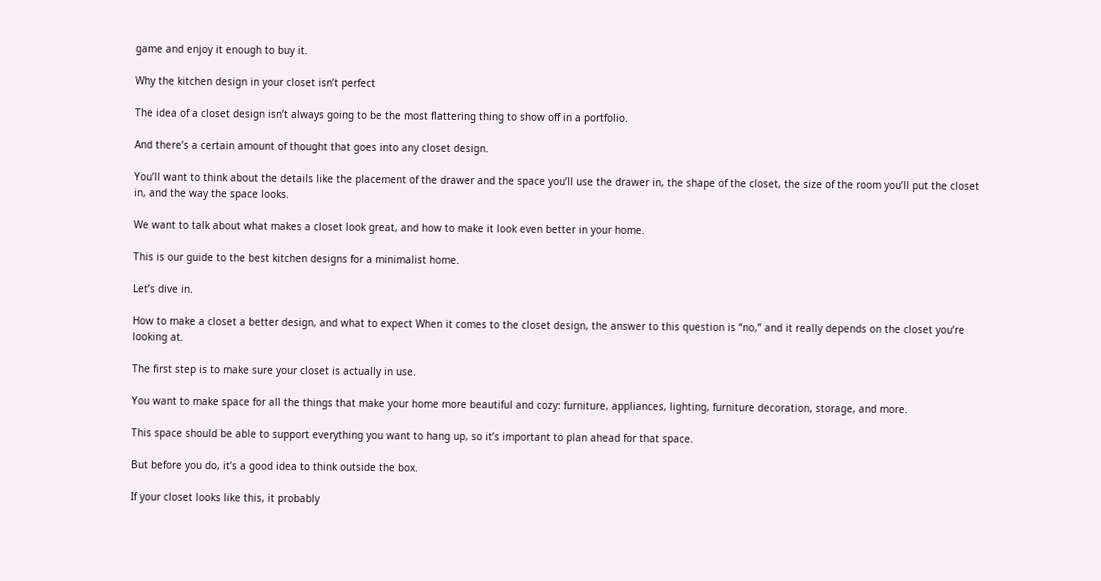game and enjoy it enough to buy it.

Why the kitchen design in your closet isn’t perfect

The idea of a closet design isn’t always going to be the most flattering thing to show off in a portfolio.

And there’s a certain amount of thought that goes into any closet design.

You’ll want to think about the details like the placement of the drawer and the space you’ll use the drawer in, the shape of the closet, the size of the room you’ll put the closet in, and the way the space looks.

We want to talk about what makes a closet look great, and how to make it look even better in your home.

This is our guide to the best kitchen designs for a minimalist home.

Let’s dive in.

How to make a closet a better design, and what to expect When it comes to the closet design, the answer to this question is “no,” and it really depends on the closet you’re looking at.

The first step is to make sure your closet is actually in use.

You want to make space for all the things that make your home more beautiful and cozy: furniture, appliances, lighting, furniture decoration, storage, and more.

This space should be able to support everything you want to hang up, so it’s important to plan ahead for that space.

But before you do, it’s a good idea to think outside the box.

If your closet looks like this, it probably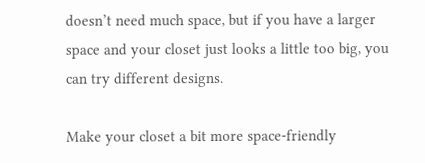doesn’t need much space, but if you have a larger space and your closet just looks a little too big, you can try different designs.

Make your closet a bit more space-friendly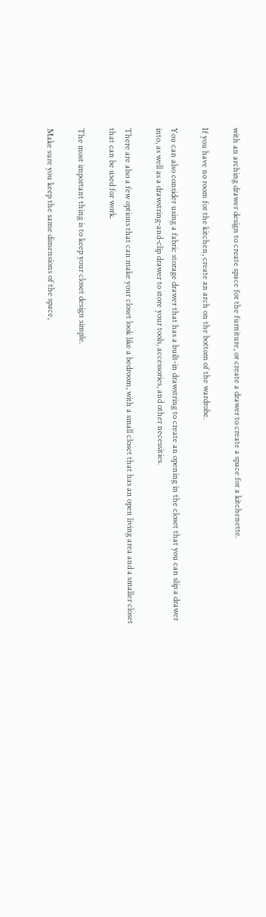with an arching drawer design to create space for the furniture, or create a drawer to create a space for a kitchenette.

If you have no room for the kitchen, create an arch on the bottom of the wardrobe.

You can also consider using a fabric storage drawer that has a built-in drawstring to create an opening in the closet that you can slip a drawer into, as well as a drawstring-and-clip drawer to store your tools, accessories, and other necessities.

There are also a few options that can make your closet look like a bedroom, with a small closet that has an open living area and a smaller closet that can be used for work.

The most important thing is to keep your closet design simple.

Make sure you keep the same dimensions of the space,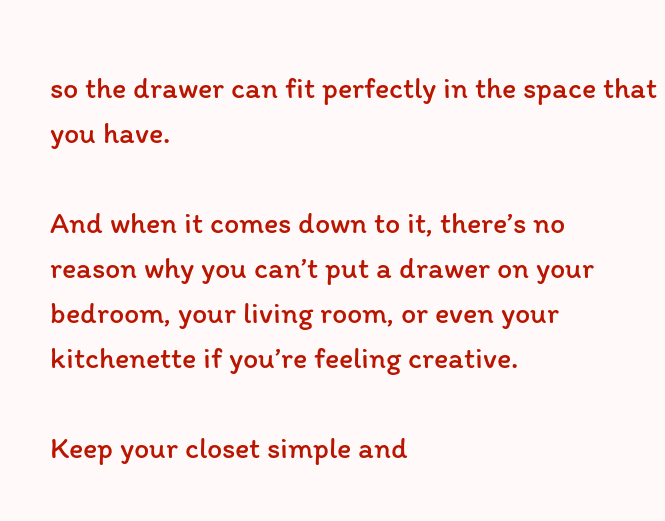so the drawer can fit perfectly in the space that you have.

And when it comes down to it, there’s no reason why you can’t put a drawer on your bedroom, your living room, or even your kitchenette if you’re feeling creative.

Keep your closet simple and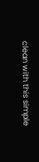clean with this simple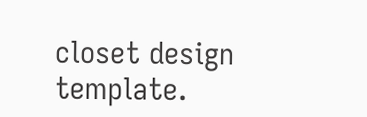closet design template.